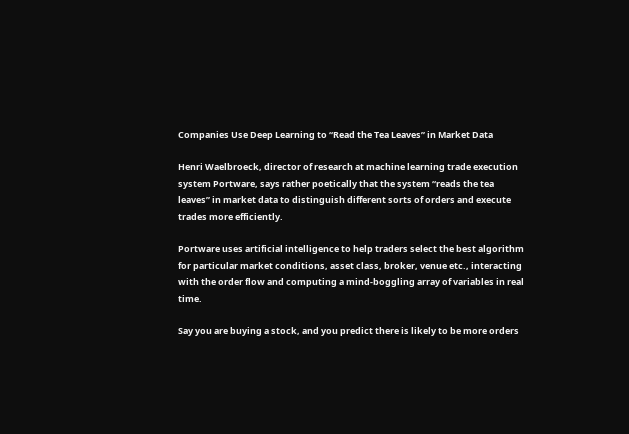Companies Use Deep Learning to “Read the Tea Leaves” in Market Data

Henri Waelbroeck, director of research at machine learning trade execution system Portware, says rather poetically that the system “reads the tea leaves” in market data to distinguish different sorts of orders and execute trades more efficiently.

Portware uses artificial intelligence to help traders select the best algorithm for particular market conditions, asset class, broker, venue etc., interacting with the order flow and computing a mind-boggling array of variables in real time.

Say you are buying a stock, and you predict there is likely to be more orders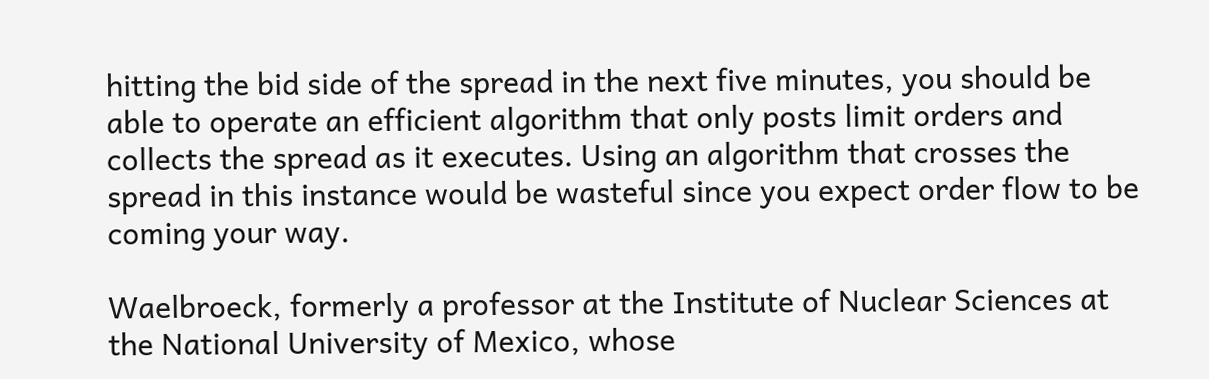hitting the bid side of the spread in the next five minutes, you should be able to operate an efficient algorithm that only posts limit orders and collects the spread as it executes. Using an algorithm that crosses the spread in this instance would be wasteful since you expect order flow to be coming your way.

Waelbroeck, formerly a professor at the Institute of Nuclear Sciences at the National University of Mexico, whose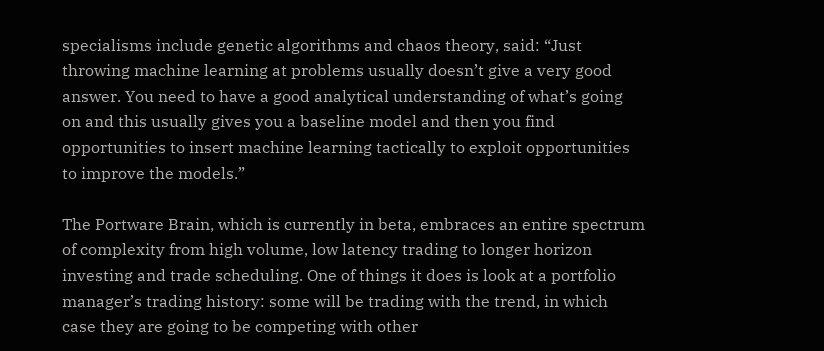specialisms include genetic algorithms and chaos theory, said: “Just throwing machine learning at problems usually doesn’t give a very good answer. You need to have a good analytical understanding of what’s going on and this usually gives you a baseline model and then you find opportunities to insert machine learning tactically to exploit opportunities to improve the models.”

The Portware Brain, which is currently in beta, embraces an entire spectrum of complexity from high volume, low latency trading to longer horizon investing and trade scheduling. One of things it does is look at a portfolio manager’s trading history: some will be trading with the trend, in which case they are going to be competing with other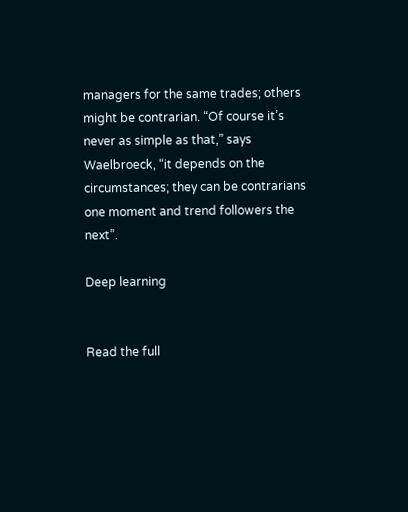managers for the same trades; others might be contrarian. “Of course it’s never as simple as that,” says Waelbroeck, “it depends on the circumstances; they can be contrarians one moment and trend followers the next”.

Deep learning


Read the full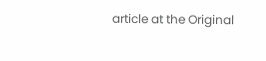article at the Original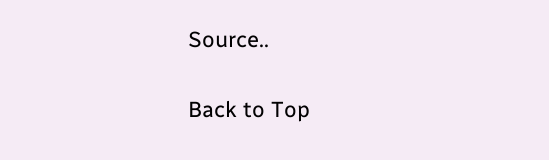Source..

Back to Top